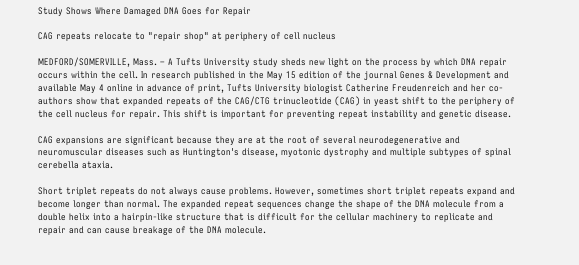Study Shows Where Damaged DNA Goes for Repair

CAG repeats relocate to "repair shop" at periphery of cell nucleus

MEDFORD/SOMERVILLE, Mass. – A Tufts University study sheds new light on the process by which DNA repair occurs within the cell. In research published in the May 15 edition of the journal Genes & Development and available May 4 online in advance of print, Tufts University biologist Catherine Freudenreich and her co-authors show that expanded repeats of the CAG/CTG trinucleotide (CAG) in yeast shift to the periphery of the cell nucleus for repair. This shift is important for preventing repeat instability and genetic disease.

CAG expansions are significant because they are at the root of several neurodegenerative and neuromuscular diseases such as Huntington's disease, myotonic dystrophy and multiple subtypes of spinal cerebella ataxia.

Short triplet repeats do not always cause problems. However, sometimes short triplet repeats expand and become longer than normal. The expanded repeat sequences change the shape of the DNA molecule from a double helix into a hairpin-like structure that is difficult for the cellular machinery to replicate and repair and can cause breakage of the DNA molecule.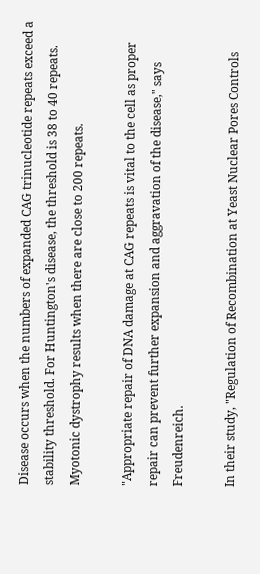Disease occurs when the numbers of expanded CAG trinucleotide repeats exceed a stability threshold. For Huntington's disease, the threshold is 38 to 40 repeats. Myotonic dystrophy results when there are close to 200 repeats.

"Appropriate repair of DNA damage at CAG repeats is vital to the cell as proper repair can prevent further expansion and aggravation of the disease," says Freudenreich.

In their study, "Regulation of Recombination at Yeast Nuclear Pores Controls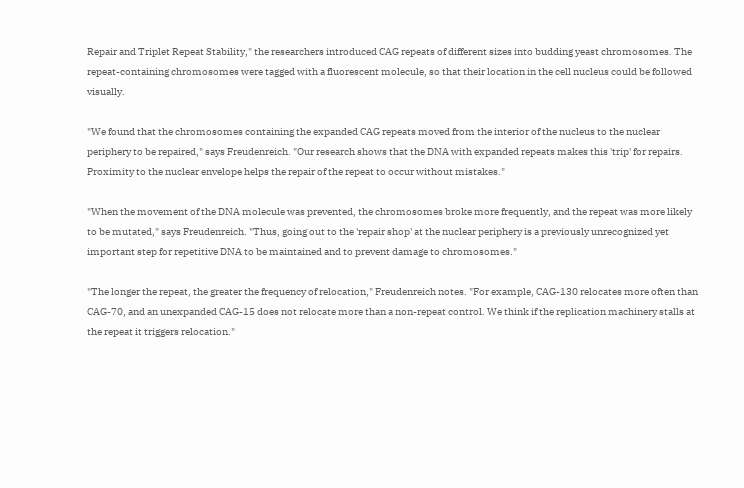Repair and Triplet Repeat Stability," the researchers introduced CAG repeats of different sizes into budding yeast chromosomes. The repeat-containing chromosomes were tagged with a fluorescent molecule, so that their location in the cell nucleus could be followed visually.

"We found that the chromosomes containing the expanded CAG repeats moved from the interior of the nucleus to the nuclear periphery to be repaired," says Freudenreich. "Our research shows that the DNA with expanded repeats makes this 'trip' for repairs. Proximity to the nuclear envelope helps the repair of the repeat to occur without mistakes."

"When the movement of the DNA molecule was prevented, the chromosomes broke more frequently, and the repeat was more likely to be mutated," says Freudenreich. "Thus, going out to the 'repair shop' at the nuclear periphery is a previously unrecognized yet important step for repetitive DNA to be maintained and to prevent damage to chromosomes."

"The longer the repeat, the greater the frequency of relocation," Freudenreich notes. "For example, CAG-130 relocates more often than CAG-70, and an unexpanded CAG-15 does not relocate more than a non-repeat control. We think if the replication machinery stalls at the repeat it triggers relocation."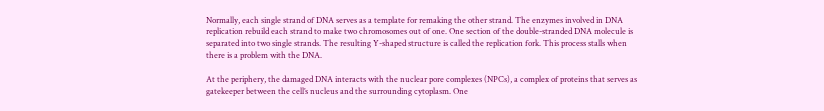Normally, each single strand of DNA serves as a template for remaking the other strand. The enzymes involved in DNA replication rebuild each strand to make two chromosomes out of one. One section of the double-stranded DNA molecule is separated into two single strands. The resulting Y-shaped structure is called the replication fork. This process stalls when there is a problem with the DNA.

At the periphery, the damaged DNA interacts with the nuclear pore complexes (NPCs), a complex of proteins that serves as gatekeeper between the cell’s nucleus and the surrounding cytoplasm. One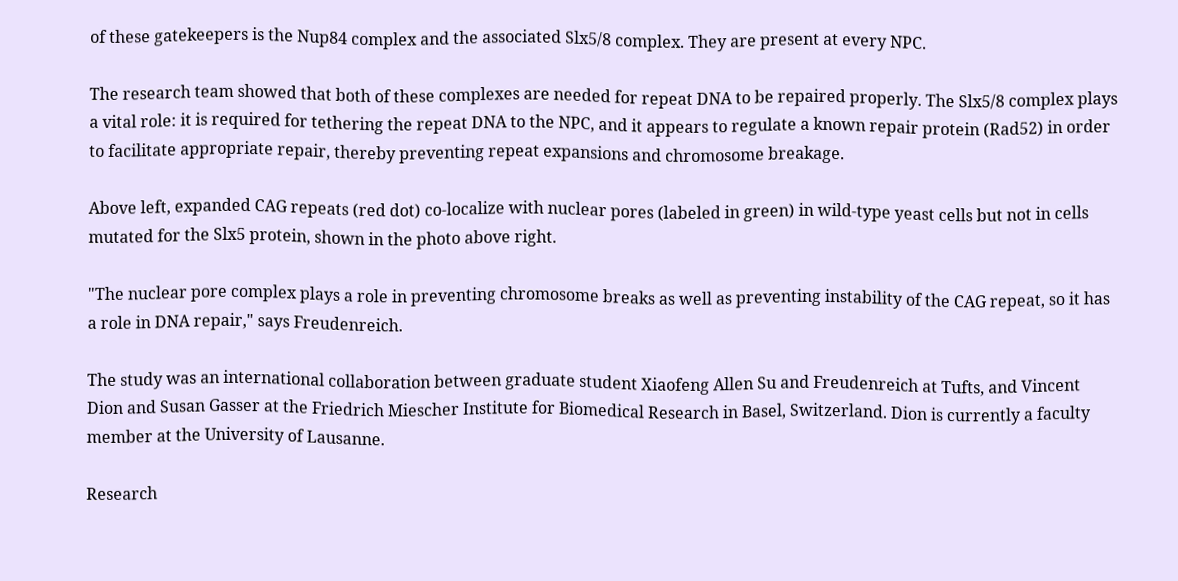of these gatekeepers is the Nup84 complex and the associated Slx5/8 complex. They are present at every NPC.

The research team showed that both of these complexes are needed for repeat DNA to be repaired properly. The Slx5/8 complex plays a vital role: it is required for tethering the repeat DNA to the NPC, and it appears to regulate a known repair protein (Rad52) in order to facilitate appropriate repair, thereby preventing repeat expansions and chromosome breakage.

Above left, expanded CAG repeats (red dot) co-localize with nuclear pores (labeled in green) in wild-type yeast cells but not in cells mutated for the Slx5 protein, shown in the photo above right.

"The nuclear pore complex plays a role in preventing chromosome breaks as well as preventing instability of the CAG repeat, so it has a role in DNA repair," says Freudenreich.

The study was an international collaboration between graduate student Xiaofeng Allen Su and Freudenreich at Tufts, and Vincent Dion and Susan Gasser at the Friedrich Miescher Institute for Biomedical Research in Basel, Switzerland. Dion is currently a faculty member at the University of Lausanne.

Research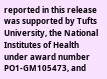reported in this release was supported by Tufts University, the National Institutes of Health under award number PO1-GM105473, and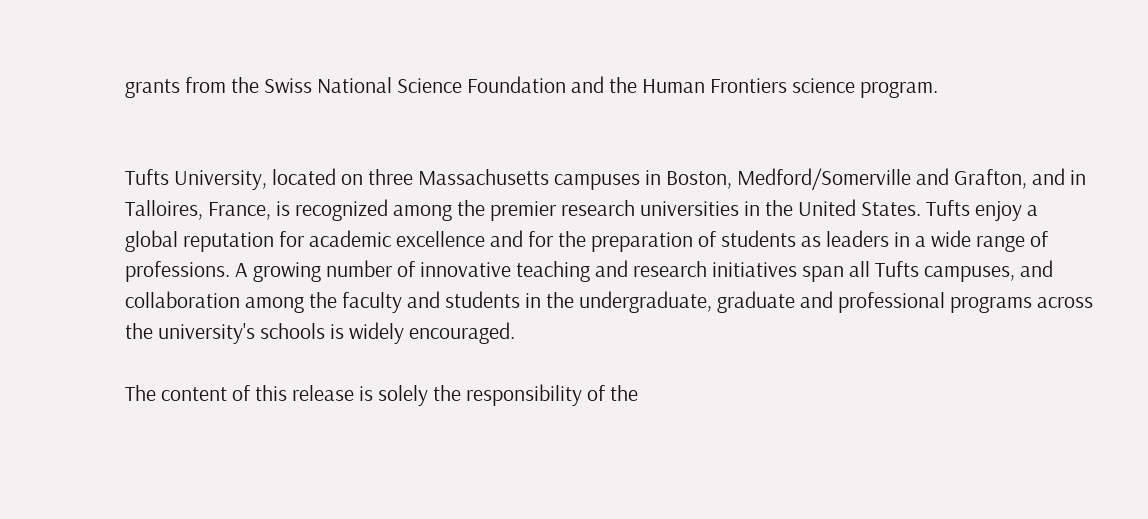grants from the Swiss National Science Foundation and the Human Frontiers science program.


Tufts University, located on three Massachusetts campuses in Boston, Medford/Somerville and Grafton, and in Talloires, France, is recognized among the premier research universities in the United States. Tufts enjoy a global reputation for academic excellence and for the preparation of students as leaders in a wide range of professions. A growing number of innovative teaching and research initiatives span all Tufts campuses, and collaboration among the faculty and students in the undergraduate, graduate and professional programs across the university's schools is widely encouraged.

The content of this release is solely the responsibility of the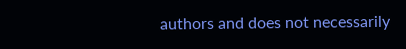authors and does not necessarily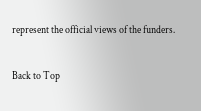represent the official views of the funders.

Back to Top